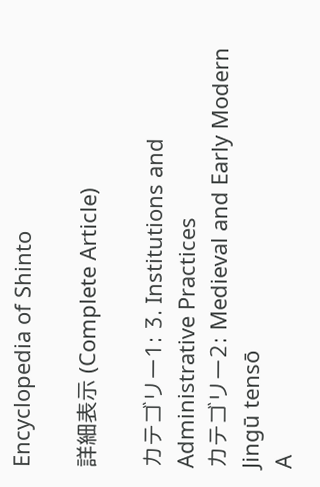Encyclopedia of Shinto

詳細表示 (Complete Article)

カテゴリー1: 3. Institutions and Administrative Practices
カテゴリー2: Medieval and Early Modern
Jingū tensō
A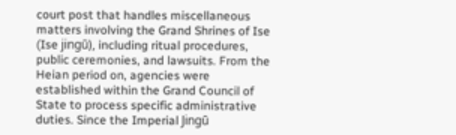court post that handles miscellaneous matters involving the Grand Shrines of Ise (Ise jingū), including ritual procedures, public ceremonies, and lawsuits. From the Heian period on, agencies were established within the Grand Council of State to process specific administrative duties. Since the Imperial Jingū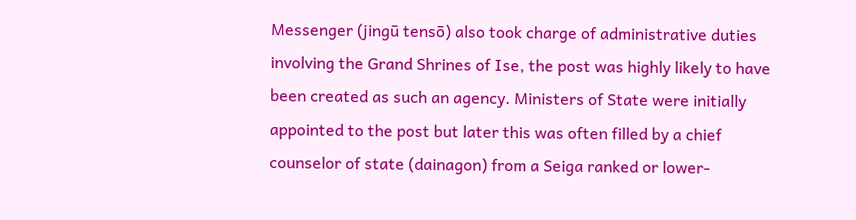Messenger (jingū tensō) also took charge of administrative duties involving the Grand Shrines of Ise, the post was highly likely to have been created as such an agency. Ministers of State were initially appointed to the post but later this was often filled by a chief counselor of state (dainagon) from a Seiga ranked or lower-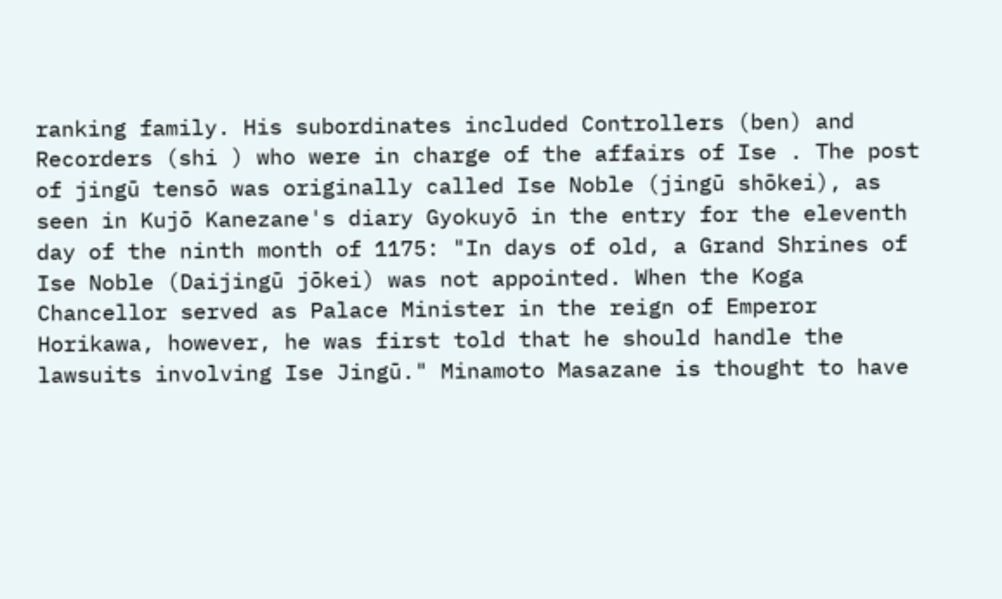ranking family. His subordinates included Controllers (ben) and Recorders (shi ) who were in charge of the affairs of Ise . The post of jingū tensō was originally called Ise Noble (jingū shōkei), as seen in Kujō Kanezane's diary Gyokuyō in the entry for the eleventh day of the ninth month of 1175: "In days of old, a Grand Shrines of Ise Noble (Daijingū jōkei) was not appointed. When the Koga Chancellor served as Palace Minister in the reign of Emperor Horikawa, however, he was first told that he should handle the lawsuits involving Ise Jingū." Minamoto Masazane is thought to have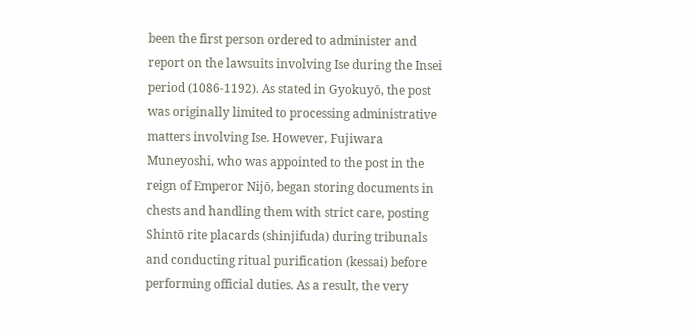been the first person ordered to administer and report on the lawsuits involving Ise during the Insei period (1086-1192). As stated in Gyokuyō, the post was originally limited to processing administrative matters involving Ise. However, Fujiwara Muneyoshi, who was appointed to the post in the reign of Emperor Nijō, began storing documents in chests and handling them with strict care, posting Shintō rite placards (shinjifuda) during tribunals and conducting ritual purification (kessai) before performing official duties. As a result, the very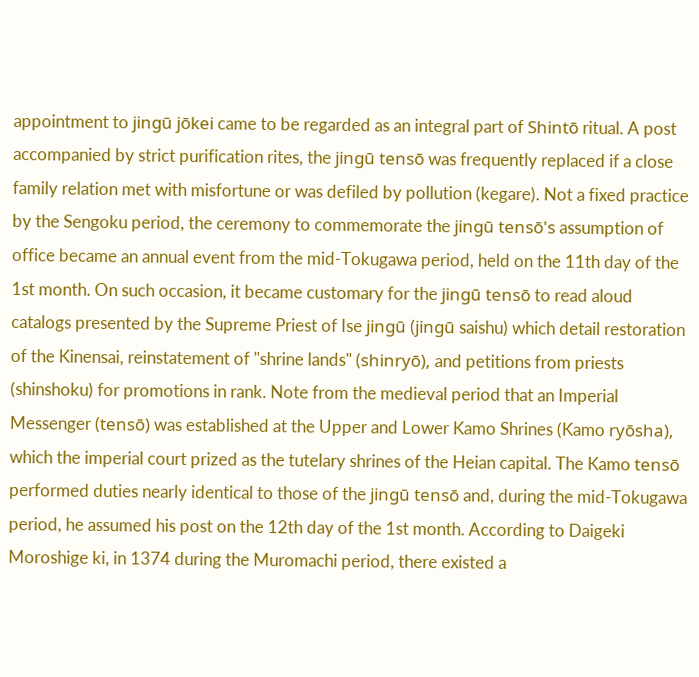appointment to jingū jōkei came to be regarded as an integral part of Shintō ritual. A post accompanied by strict purification rites, the jingū tensō was frequently replaced if a close family relation met with misfortune or was defiled by pollution (kegare). Not a fixed practice by the Sengoku period, the ceremony to commemorate the jingū tensō's assumption of office became an annual event from the mid-Tokugawa period, held on the 11th day of the 1st month. On such occasion, it became customary for the jingū tensō to read aloud catalogs presented by the Supreme Priest of Ise jingū (jingū saishu) which detail restoration of the Kinensai, reinstatement of "shrine lands" (shinryō), and petitions from priests (shinshoku) for promotions in rank. Note from the medieval period that an Imperial Messenger (tensō) was established at the Upper and Lower Kamo Shrines (Kamo ryōsha), which the imperial court prized as the tutelary shrines of the Heian capital. The Kamo tensō performed duties nearly identical to those of the jingū tensō and, during the mid-Tokugawa period, he assumed his post on the 12th day of the 1st month. According to Daigeki Moroshige ki, in 1374 during the Muromachi period, there existed a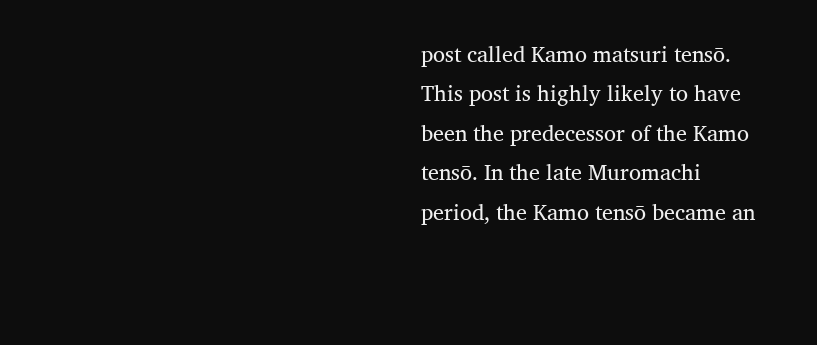post called Kamo matsuri tensō. This post is highly likely to have been the predecessor of the Kamo tensō. In the late Muromachi period, the Kamo tensō became an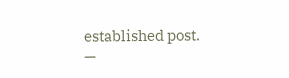established post.
—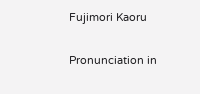Fujimori Kaoru

Pronunciation in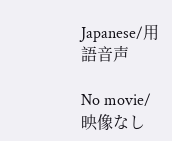Japanese/用語音声

No movie/映像なし